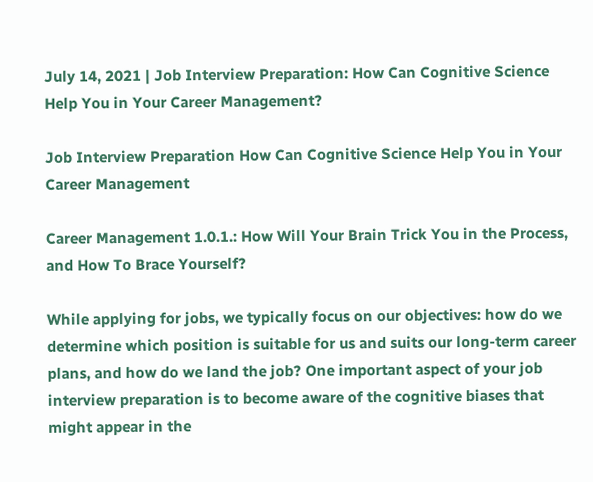July 14, 2021 | Job Interview Preparation: How Can Cognitive Science Help You in Your Career Management?

Job Interview Preparation How Can Cognitive Science Help You in Your Career Management

Career Management 1.0.1.: How Will Your Brain Trick You in the Process, and How To Brace Yourself?

While applying for jobs, we typically focus on our objectives: how do we determine which position is suitable for us and suits our long-term career plans, and how do we land the job? One important aspect of your job interview preparation is to become aware of the cognitive biases that might appear in the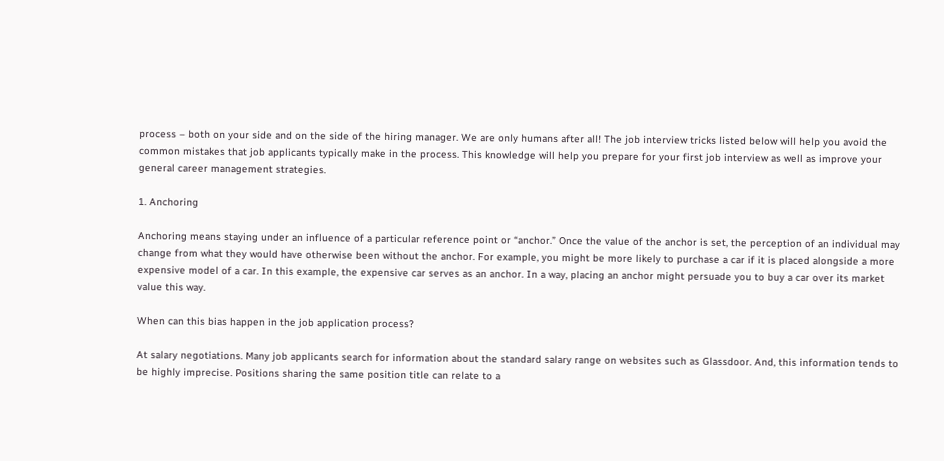process – both on your side and on the side of the hiring manager. We are only humans after all! The job interview tricks listed below will help you avoid the common mistakes that job applicants typically make in the process. This knowledge will help you prepare for your first job interview as well as improve your general career management strategies.

1. Anchoring

Anchoring means staying under an influence of a particular reference point or “anchor.” Once the value of the anchor is set, the perception of an individual may change from what they would have otherwise been without the anchor. For example, you might be more likely to purchase a car if it is placed alongside a more expensive model of a car. In this example, the expensive car serves as an anchor. In a way, placing an anchor might persuade you to buy a car over its market value this way.

When can this bias happen in the job application process?

At salary negotiations. Many job applicants search for information about the standard salary range on websites such as Glassdoor. And, this information tends to be highly imprecise. Positions sharing the same position title can relate to a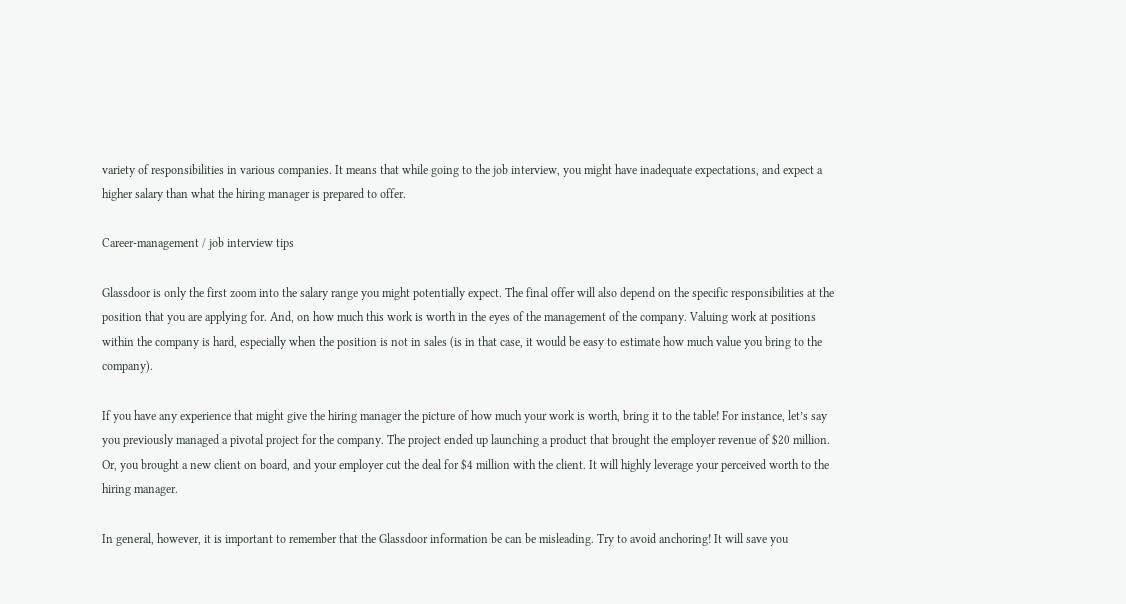variety of responsibilities in various companies. It means that while going to the job interview, you might have inadequate expectations, and expect a higher salary than what the hiring manager is prepared to offer.

Career-management / job interview tips

Glassdoor is only the first zoom into the salary range you might potentially expect. The final offer will also depend on the specific responsibilities at the position that you are applying for. And, on how much this work is worth in the eyes of the management of the company. Valuing work at positions within the company is hard, especially when the position is not in sales (is in that case, it would be easy to estimate how much value you bring to the company).

If you have any experience that might give the hiring manager the picture of how much your work is worth, bring it to the table! For instance, let’s say you previously managed a pivotal project for the company. The project ended up launching a product that brought the employer revenue of $20 million. Or, you brought a new client on board, and your employer cut the deal for $4 million with the client. It will highly leverage your perceived worth to the hiring manager.

In general, however, it is important to remember that the Glassdoor information be can be misleading. Try to avoid anchoring! It will save you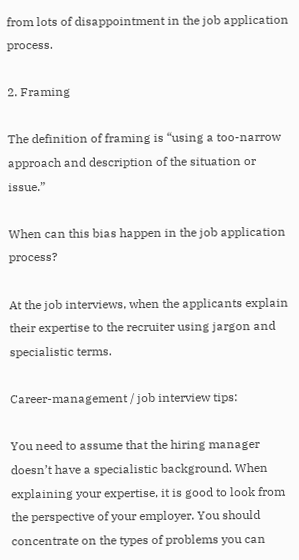from lots of disappointment in the job application process.

2. Framing

The definition of framing is “using a too-narrow approach and description of the situation or issue.”

When can this bias happen in the job application process?

At the job interviews, when the applicants explain their expertise to the recruiter using jargon and specialistic terms.

Career-management / job interview tips:

You need to assume that the hiring manager doesn’t have a specialistic background. When explaining your expertise, it is good to look from the perspective of your employer. You should concentrate on the types of problems you can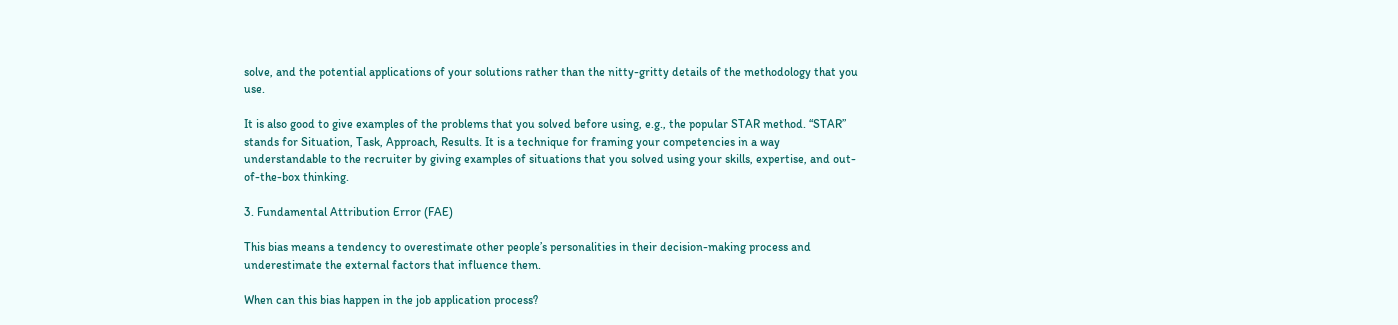solve, and the potential applications of your solutions rather than the nitty-gritty details of the methodology that you use.

It is also good to give examples of the problems that you solved before using, e.g., the popular STAR method. “STAR” stands for Situation, Task, Approach, Results. It is a technique for framing your competencies in a way understandable to the recruiter by giving examples of situations that you solved using your skills, expertise, and out-of-the-box thinking.

3. Fundamental Attribution Error (FAE)

This bias means a tendency to overestimate other people’s personalities in their decision-making process and underestimate the external factors that influence them.

When can this bias happen in the job application process?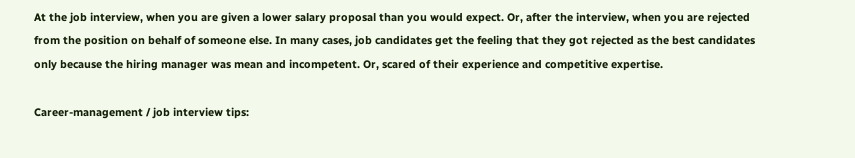At the job interview, when you are given a lower salary proposal than you would expect. Or, after the interview, when you are rejected from the position on behalf of someone else. In many cases, job candidates get the feeling that they got rejected as the best candidates only because the hiring manager was mean and incompetent. Or, scared of their experience and competitive expertise.

Career-management / job interview tips: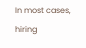In most cases, hiring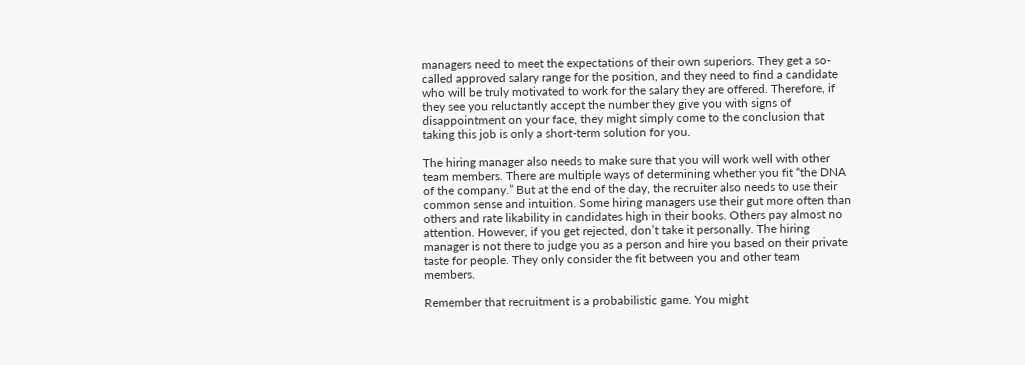managers need to meet the expectations of their own superiors. They get a so-called approved salary range for the position, and they need to find a candidate who will be truly motivated to work for the salary they are offered. Therefore, if they see you reluctantly accept the number they give you with signs of disappointment on your face, they might simply come to the conclusion that taking this job is only a short-term solution for you.

The hiring manager also needs to make sure that you will work well with other team members. There are multiple ways of determining whether you fit “the DNA of the company.” But at the end of the day, the recruiter also needs to use their common sense and intuition. Some hiring managers use their gut more often than others and rate likability in candidates high in their books. Others pay almost no attention. However, if you get rejected, don’t take it personally. The hiring manager is not there to judge you as a person and hire you based on their private taste for people. They only consider the fit between you and other team members.

Remember that recruitment is a probabilistic game. You might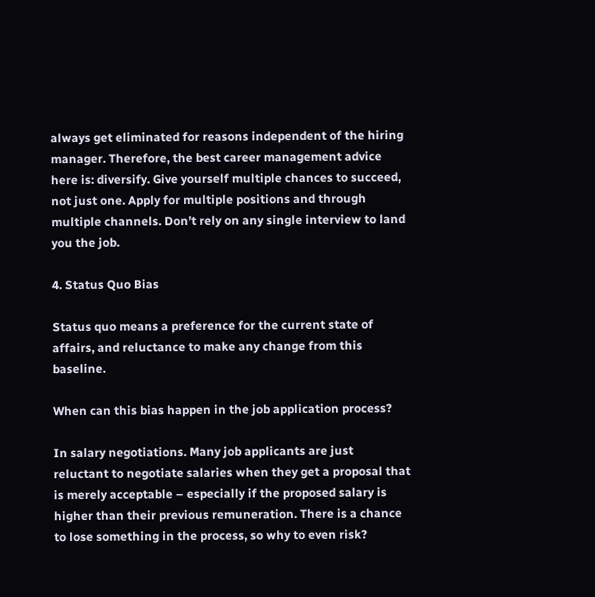always get eliminated for reasons independent of the hiring manager. Therefore, the best career management advice here is: diversify. Give yourself multiple chances to succeed, not just one. Apply for multiple positions and through multiple channels. Don’t rely on any single interview to land you the job.

4. Status Quo Bias

Status quo means a preference for the current state of affairs, and reluctance to make any change from this baseline.

When can this bias happen in the job application process?

In salary negotiations. Many job applicants are just reluctant to negotiate salaries when they get a proposal that is merely acceptable – especially if the proposed salary is higher than their previous remuneration. There is a chance to lose something in the process, so why to even risk?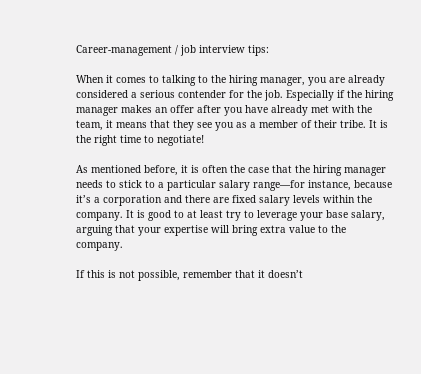Career-management / job interview tips:

When it comes to talking to the hiring manager, you are already considered a serious contender for the job. Especially if the hiring manager makes an offer after you have already met with the team, it means that they see you as a member of their tribe. It is the right time to negotiate!

As mentioned before, it is often the case that the hiring manager needs to stick to a particular salary range—for instance, because it’s a corporation and there are fixed salary levels within the company. It is good to at least try to leverage your base salary, arguing that your expertise will bring extra value to the company.

If this is not possible, remember that it doesn’t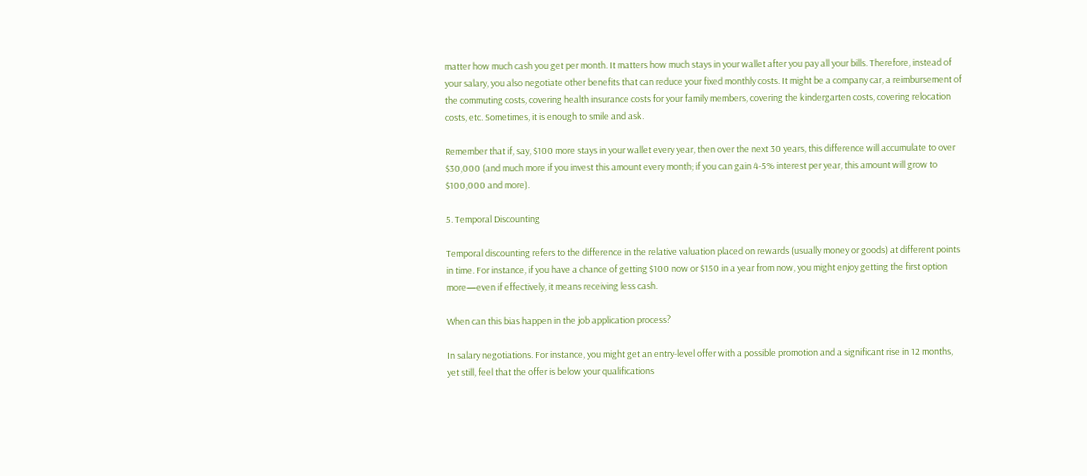matter how much cash you get per month. It matters how much stays in your wallet after you pay all your bills. Therefore, instead of your salary, you also negotiate other benefits that can reduce your fixed monthly costs. It might be a company car, a reimbursement of the commuting costs, covering health insurance costs for your family members, covering the kindergarten costs, covering relocation costs, etc. Sometimes, it is enough to smile and ask.

Remember that if, say, $100 more stays in your wallet every year, then over the next 30 years, this difference will accumulate to over $30,000 (and much more if you invest this amount every month; if you can gain 4-5% interest per year, this amount will grow to $100,000 and more).

5. Temporal Discounting

Temporal discounting refers to the difference in the relative valuation placed on rewards (usually money or goods) at different points in time. For instance, if you have a chance of getting $100 now or $150 in a year from now, you might enjoy getting the first option more—even if effectively, it means receiving less cash.

When can this bias happen in the job application process?

In salary negotiations. For instance, you might get an entry-level offer with a possible promotion and a significant rise in 12 months, yet still, feel that the offer is below your qualifications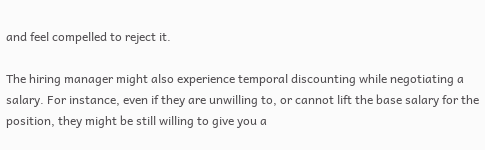and feel compelled to reject it.

The hiring manager might also experience temporal discounting while negotiating a salary. For instance, even if they are unwilling to, or cannot lift the base salary for the position, they might be still willing to give you a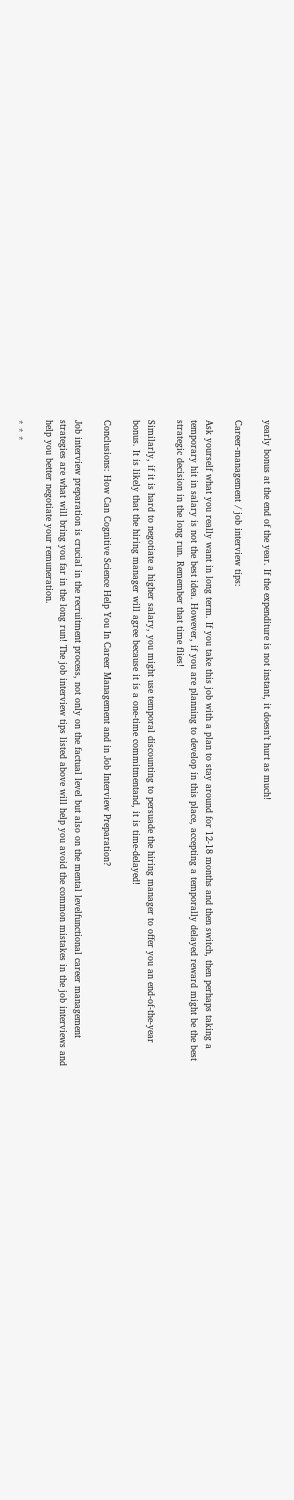yearly bonus at the end of the year. If the expenditure is not instant, it doesn’t hurt as much!

Career-management / job interview tips:

Ask yourself what you really want in long term. If you take this job with a plan to stay around for 12-18 months and then switch, then perhaps taking a temporary hit in salary is not the best idea. However, if you are planning to develop in this place, accepting a temporally delayed reward might be the best strategic decision in the long run. Remember that time flies!

Similarly, if it is hard to negotiate a higher salary, you might use temporal discounting to persuade the hiring manager to offer you an end-of-the-year bonus. It is likely that the hiring manager will agree because it is a one-time commitmentand, it is time-delayed!

Conclusions: How Can Cognitive Science Help You In Career Management and in Job Interview Preparation?

Job interview preparation is crucial in the recruitment process, not only on the factual level but also on the mental levelfunctional career management strategies are what will bring you far in the long run! The job interview tips listed above will help you avoid the common mistakes in the job interviews and help you better negotiate your remuneration.

* * *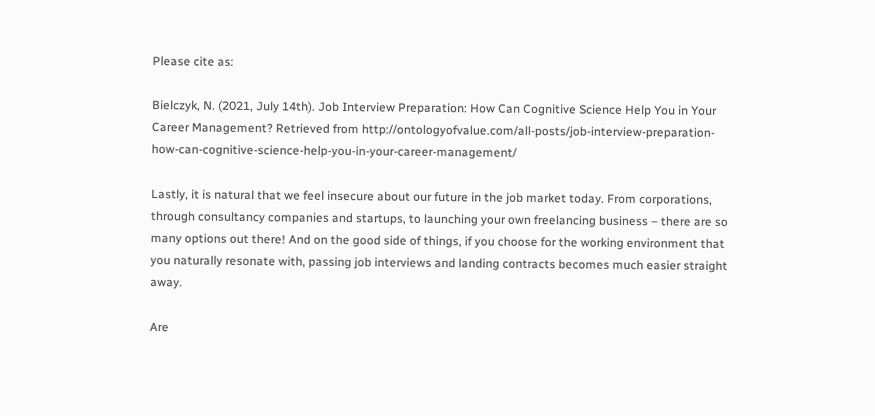Please cite as:

Bielczyk, N. (2021, July 14th). Job Interview Preparation: How Can Cognitive Science Help You in Your Career Management? Retrieved from http://ontologyofvalue.com/all-posts/job-interview-preparation-how-can-cognitive-science-help-you-in-your-career-management/

Lastly, it is natural that we feel insecure about our future in the job market today. From corporations, through consultancy companies and startups, to launching your own freelancing business – there are so many options out there! And on the good side of things, if you choose for the working environment that you naturally resonate with, passing job interviews and landing contracts becomes much easier straight away.

Are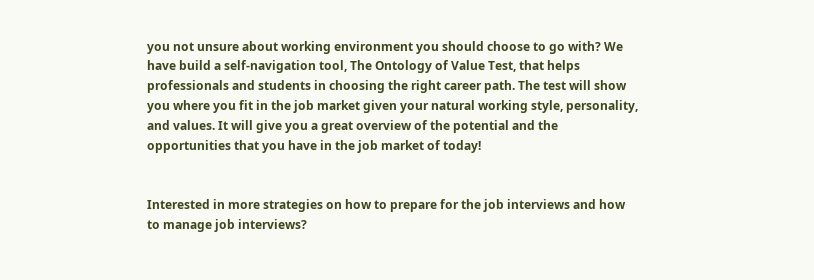you not unsure about working environment you should choose to go with? We have build a self-navigation tool, The Ontology of Value Test, that helps professionals and students in choosing the right career path. The test will show you where you fit in the job market given your natural working style, personality, and values. It will give you a great overview of the potential and the opportunities that you have in the job market of today!


Interested in more strategies on how to prepare for the job interviews and how to manage job interviews?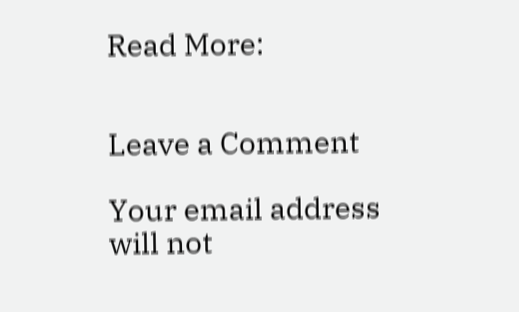Read More:


Leave a Comment

Your email address will not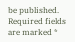be published. Required fields are marked *